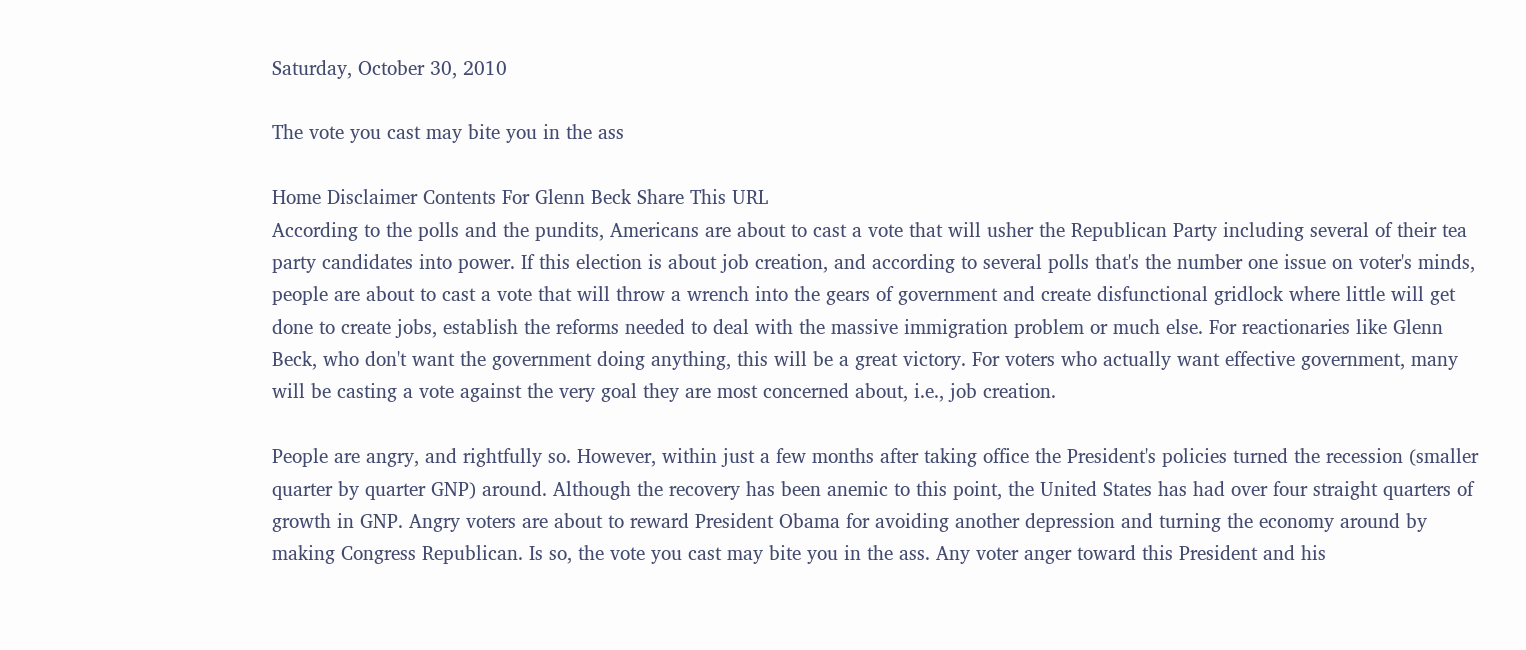Saturday, October 30, 2010

The vote you cast may bite you in the ass

Home Disclaimer Contents For Glenn Beck Share This URL
According to the polls and the pundits, Americans are about to cast a vote that will usher the Republican Party including several of their tea party candidates into power. If this election is about job creation, and according to several polls that's the number one issue on voter's minds, people are about to cast a vote that will throw a wrench into the gears of government and create disfunctional gridlock where little will get done to create jobs, establish the reforms needed to deal with the massive immigration problem or much else. For reactionaries like Glenn Beck, who don't want the government doing anything, this will be a great victory. For voters who actually want effective government, many will be casting a vote against the very goal they are most concerned about, i.e., job creation.

People are angry, and rightfully so. However, within just a few months after taking office the President's policies turned the recession (smaller quarter by quarter GNP) around. Although the recovery has been anemic to this point, the United States has had over four straight quarters of growth in GNP. Angry voters are about to reward President Obama for avoiding another depression and turning the economy around by making Congress Republican. Is so, the vote you cast may bite you in the ass. Any voter anger toward this President and his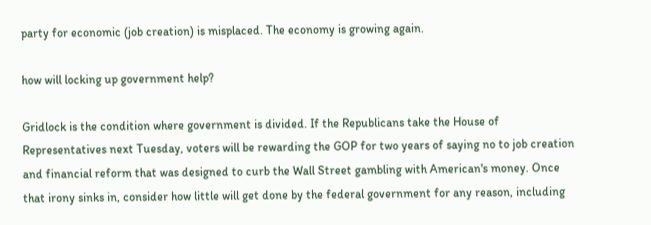party for economic (job creation) is misplaced. The economy is growing again.

how will locking up government help?

Gridlock is the condition where government is divided. If the Republicans take the House of Representatives next Tuesday, voters will be rewarding the GOP for two years of saying no to job creation and financial reform that was designed to curb the Wall Street gambling with American's money. Once that irony sinks in, consider how little will get done by the federal government for any reason, including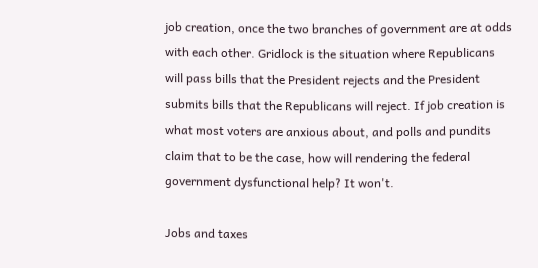job creation, once the two branches of government are at odds with each other. Gridlock is the situation where Republicans will pass bills that the President rejects and the President submits bills that the Republicans will reject. If job creation is what most voters are anxious about, and polls and pundits claim that to be the case, how will rendering the federal government dysfunctional help? It won't.

Jobs and taxes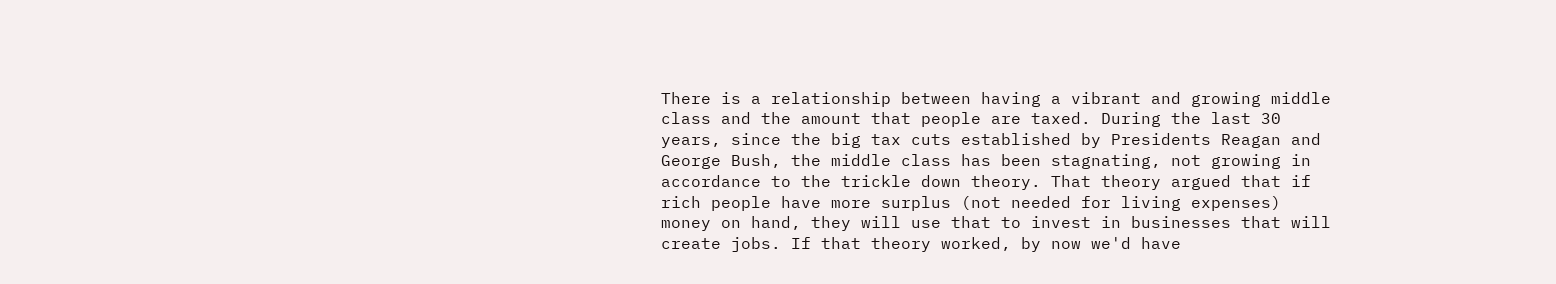There is a relationship between having a vibrant and growing middle class and the amount that people are taxed. During the last 30 years, since the big tax cuts established by Presidents Reagan and George Bush, the middle class has been stagnating, not growing in accordance to the trickle down theory. That theory argued that if rich people have more surplus (not needed for living expenses) money on hand, they will use that to invest in businesses that will create jobs. If that theory worked, by now we'd have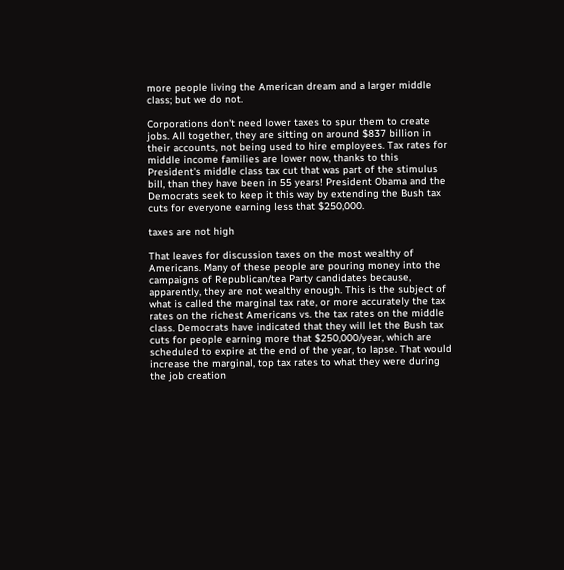more people living the American dream and a larger middle class; but we do not.

Corporations don't need lower taxes to spur them to create jobs. All together, they are sitting on around $837 billion in their accounts, not being used to hire employees. Tax rates for middle income families are lower now, thanks to this President's middle class tax cut that was part of the stimulus bill, than they have been in 55 years! President Obama and the Democrats seek to keep it this way by extending the Bush tax cuts for everyone earning less that $250,000.

taxes are not high

That leaves for discussion taxes on the most wealthy of Americans. Many of these people are pouring money into the campaigns of Republican/tea Party candidates because, apparently, they are not wealthy enough. This is the subject of what is called the marginal tax rate, or more accurately the tax rates on the richest Americans vs. the tax rates on the middle class. Democrats have indicated that they will let the Bush tax cuts for people earning more that $250,000/year, which are scheduled to expire at the end of the year, to lapse. That would increase the marginal, top tax rates to what they were during the job creation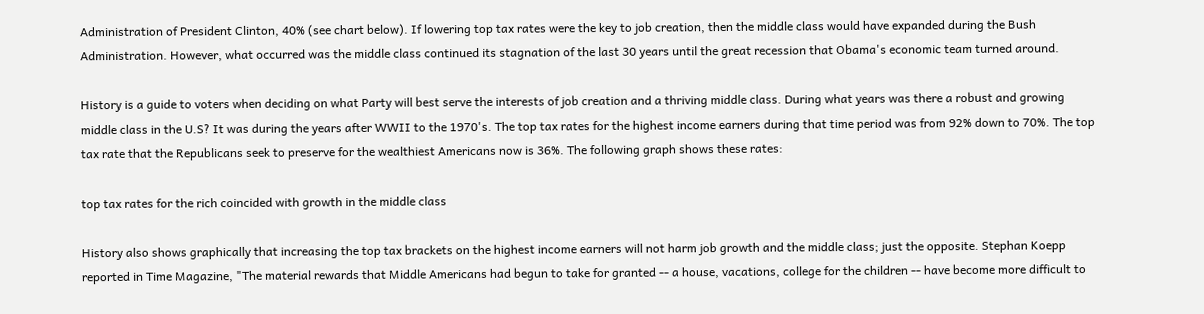Administration of President Clinton, 40% (see chart below). If lowering top tax rates were the key to job creation, then the middle class would have expanded during the Bush Administration. However, what occurred was the middle class continued its stagnation of the last 30 years until the great recession that Obama's economic team turned around.

History is a guide to voters when deciding on what Party will best serve the interests of job creation and a thriving middle class. During what years was there a robust and growing middle class in the U.S? It was during the years after WWII to the 1970's. The top tax rates for the highest income earners during that time period was from 92% down to 70%. The top tax rate that the Republicans seek to preserve for the wealthiest Americans now is 36%. The following graph shows these rates:

top tax rates for the rich coincided with growth in the middle class

History also shows graphically that increasing the top tax brackets on the highest income earners will not harm job growth and the middle class; just the opposite. Stephan Koepp reported in Time Magazine, "The material rewards that Middle Americans had begun to take for granted -- a house, vacations, college for the children -- have become more difficult to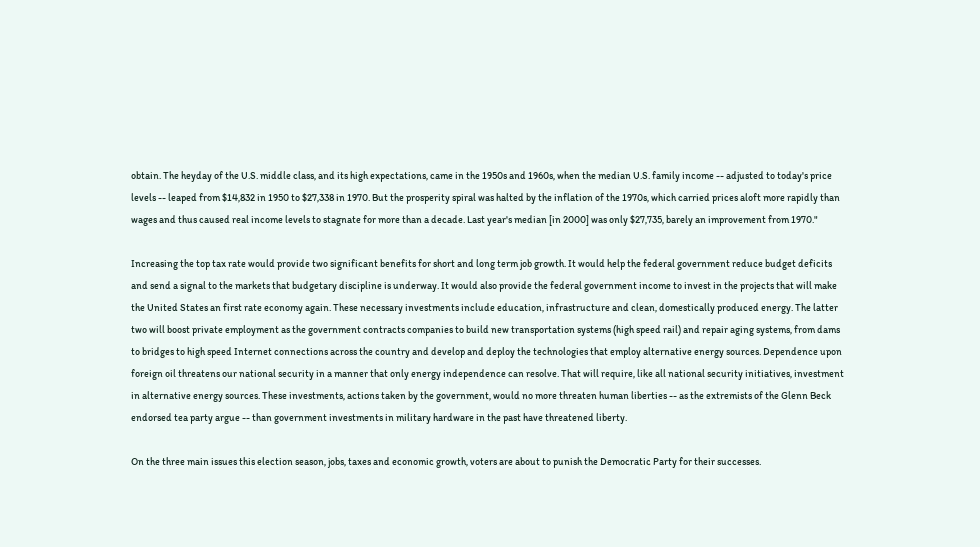obtain. The heyday of the U.S. middle class, and its high expectations, came in the 1950s and 1960s, when the median U.S. family income -- adjusted to today's price levels -- leaped from $14,832 in 1950 to $27,338 in 1970. But the prosperity spiral was halted by the inflation of the 1970s, which carried prices aloft more rapidly than wages and thus caused real income levels to stagnate for more than a decade. Last year's median [in 2000] was only $27,735, barely an improvement from 1970."

Increasing the top tax rate would provide two significant benefits for short and long term job growth. It would help the federal government reduce budget deficits and send a signal to the markets that budgetary discipline is underway. It would also provide the federal government income to invest in the projects that will make the United States an first rate economy again. These necessary investments include education, infrastructure and clean, domestically produced energy. The latter two will boost private employment as the government contracts companies to build new transportation systems (high speed rail) and repair aging systems, from dams to bridges to high speed Internet connections across the country and develop and deploy the technologies that employ alternative energy sources. Dependence upon foreign oil threatens our national security in a manner that only energy independence can resolve. That will require, like all national security initiatives, investment in alternative energy sources. These investments, actions taken by the government, would no more threaten human liberties -- as the extremists of the Glenn Beck endorsed tea party argue -- than government investments in military hardware in the past have threatened liberty.

On the three main issues this election season, jobs, taxes and economic growth, voters are about to punish the Democratic Party for their successes.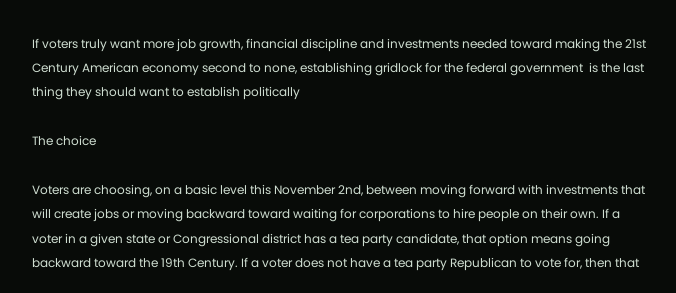If voters truly want more job growth, financial discipline and investments needed toward making the 21st Century American economy second to none, establishing gridlock for the federal government  is the last thing they should want to establish politically

The choice

Voters are choosing, on a basic level this November 2nd, between moving forward with investments that will create jobs or moving backward toward waiting for corporations to hire people on their own. If a voter in a given state or Congressional district has a tea party candidate, that option means going backward toward the 19th Century. If a voter does not have a tea party Republican to vote for, then that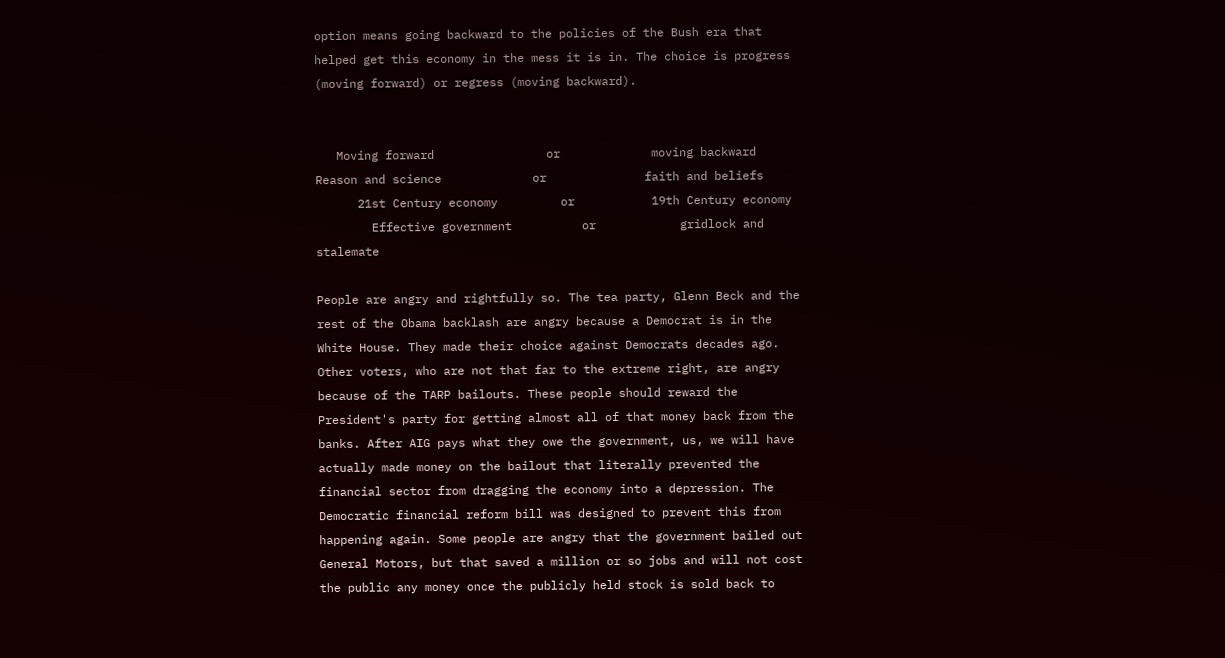option means going backward to the policies of the Bush era that helped get this economy in the mess it is in. The choice is progress (moving forward) or regress (moving backward).


   Moving forward                or             moving backward
Reason and science             or              faith and beliefs
      21st Century economy         or           19th Century economy
        Effective government          or            gridlock and stalemate

People are angry and rightfully so. The tea party, Glenn Beck and the rest of the Obama backlash are angry because a Democrat is in the White House. They made their choice against Democrats decades ago. Other voters, who are not that far to the extreme right, are angry because of the TARP bailouts. These people should reward the President's party for getting almost all of that money back from the banks. After AIG pays what they owe the government, us, we will have actually made money on the bailout that literally prevented the financial sector from dragging the economy into a depression. The Democratic financial reform bill was designed to prevent this from happening again. Some people are angry that the government bailed out General Motors, but that saved a million or so jobs and will not cost the public any money once the publicly held stock is sold back to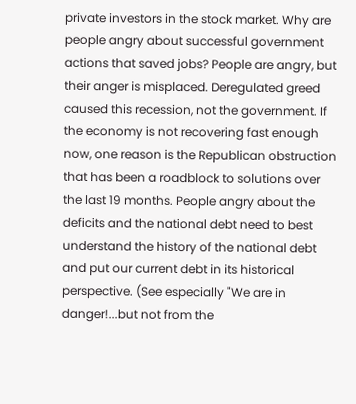private investors in the stock market. Why are people angry about successful government actions that saved jobs? People are angry, but their anger is misplaced. Deregulated greed caused this recession, not the government. If the economy is not recovering fast enough now, one reason is the Republican obstruction that has been a roadblock to solutions over the last 19 months. People angry about the deficits and the national debt need to best understand the history of the national debt and put our current debt in its historical perspective. (See especially "We are in danger!...but not from the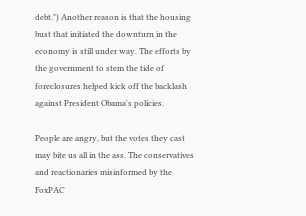debt.") Another reason is that the housing bust that initiated the downturn in the economy is still under way. The efforts by the government to stem the tide of foreclosures helped kick off the backlash against President Obama's policies.

People are angry, but the votes they cast may bite us all in the ass. The conservatives and reactionaries misinformed by the FoxPAC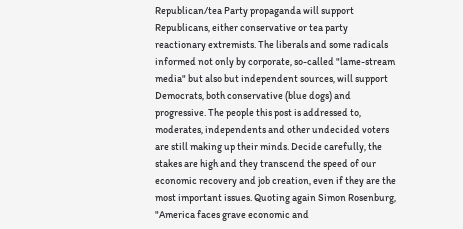Republican/tea Party propaganda will support Republicans, either conservative or tea party reactionary extremists. The liberals and some radicals informed not only by corporate, so-called "lame-stream media" but also but independent sources, will support Democrats, both conservative (blue dogs) and progressive. The people this post is addressed to, moderates, independents and other undecided voters are still making up their minds. Decide carefully, the stakes are high and they transcend the speed of our economic recovery and job creation, even if they are the most important issues. Quoting again Simon Rosenburg, "America faces grave economic and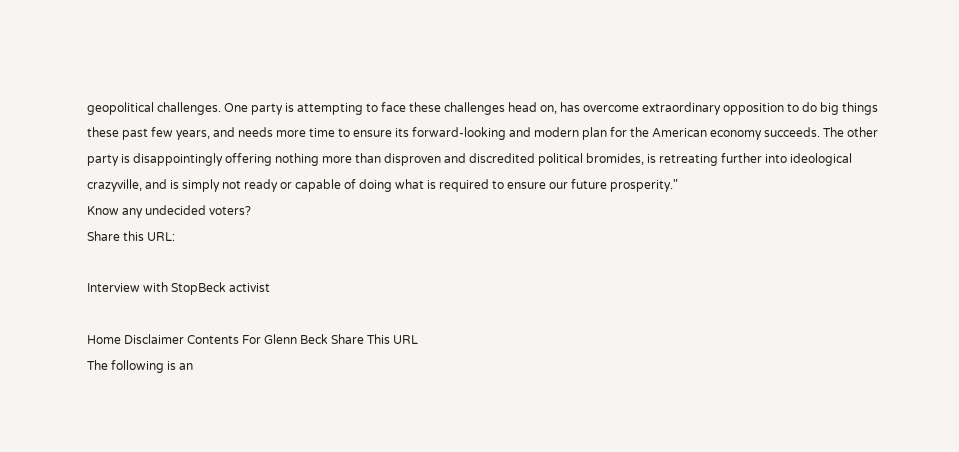geopolitical challenges. One party is attempting to face these challenges head on, has overcome extraordinary opposition to do big things these past few years, and needs more time to ensure its forward-looking and modern plan for the American economy succeeds. The other party is disappointingly offering nothing more than disproven and discredited political bromides, is retreating further into ideological crazyville, and is simply not ready or capable of doing what is required to ensure our future prosperity."
Know any undecided voters?
Share this URL:

Interview with StopBeck activist

Home Disclaimer Contents For Glenn Beck Share This URL
The following is an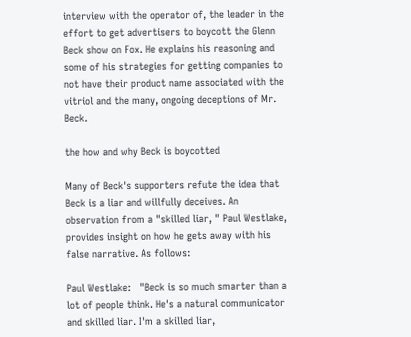interview with the operator of, the leader in the effort to get advertisers to boycott the Glenn Beck show on Fox. He explains his reasoning and some of his strategies for getting companies to not have their product name associated with the vitriol and the many, ongoing deceptions of Mr. Beck.

the how and why Beck is boycotted

Many of Beck's supporters refute the idea that Beck is a liar and willfully deceives. An observation from a "skilled liar, " Paul Westlake, provides insight on how he gets away with his false narrative. As follows:

Paul Westlake:   "Beck is so much smarter than a lot of people think. He's a natural communicator and skilled liar. I'm a skilled liar,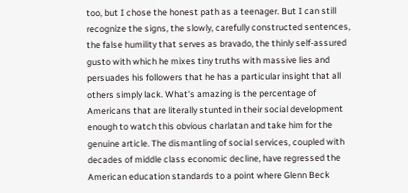too, but I chose the honest path as a teenager. But I can still recognize the signs, the slowly, carefully constructed sentences, the false humility that serves as bravado, the thinly self-assured gusto with which he mixes tiny truths with massive lies and persuades his followers that he has a particular insight that all others simply lack. What's amazing is the percentage of Americans that are literally stunted in their social development enough to watch this obvious charlatan and take him for the genuine article. The dismantling of social services, coupled with decades of middle class economic decline, have regressed the American education standards to a point where Glenn Beck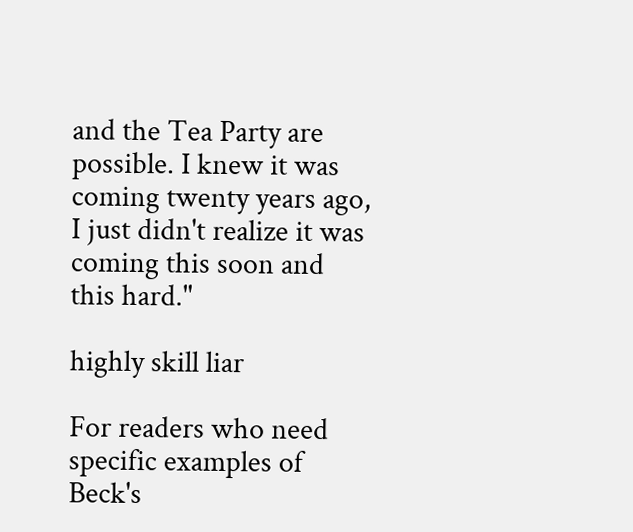and the Tea Party are possible. I knew it was coming twenty years ago, I just didn't realize it was coming this soon and this hard."

highly skill liar

For readers who need specific examples of Beck's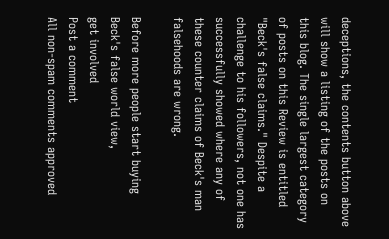deceptions, the contents button above will show a listing of the posts on this blog. The single largest category of posts on this Review is entitled "Beck's false claims." Despite a challenge to his followers, not one has successfully showed where any of these counter claims of Beck's man falsehoods are wrong.

Before more people start buying Beck's false world view,
get involved
Post a comment
All non-spam comments approved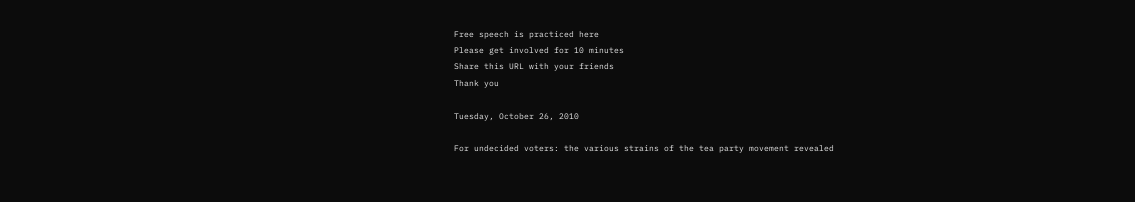Free speech is practiced here
Please get involved for 10 minutes
Share this URL with your friends
Thank you

Tuesday, October 26, 2010

For undecided voters: the various strains of the tea party movement revealed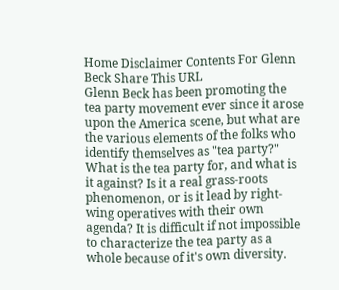Home Disclaimer Contents For Glenn Beck Share This URL
Glenn Beck has been promoting the tea party movement ever since it arose upon the America scene, but what are the various elements of the folks who identify themselves as "tea party?" What is the tea party for, and what is it against? Is it a real grass-roots phenomenon, or is it lead by right-wing operatives with their own agenda? It is difficult if not impossible to characterize the tea party as a whole because of it's own diversity.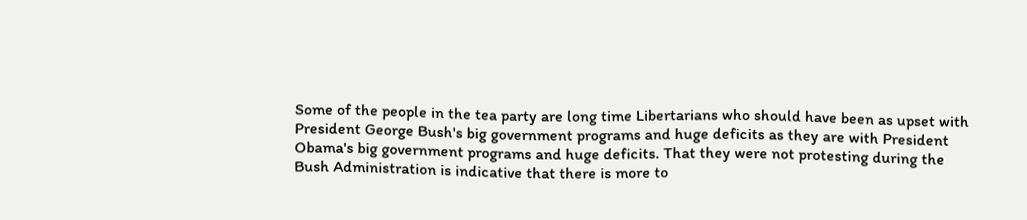Some of the people in the tea party are long time Libertarians who should have been as upset with President George Bush's big government programs and huge deficits as they are with President Obama's big government programs and huge deficits. That they were not protesting during the Bush Administration is indicative that there is more to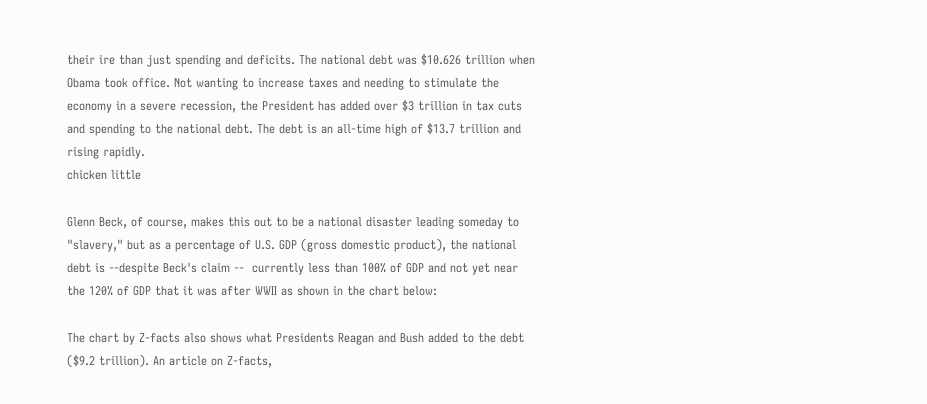their ire than just spending and deficits. The national debt was $10.626 trillion when Obama took office. Not wanting to increase taxes and needing to stimulate the economy in a severe recession, the President has added over $3 trillion in tax cuts and spending to the national debt. The debt is an all-time high of $13.7 trillion and rising rapidly.
chicken little

Glenn Beck, of course, makes this out to be a national disaster leading someday to "slavery," but as a percentage of U.S. GDP (gross domestic product), the national debt is --despite Beck's claim --  currently less than 100% of GDP and not yet near the 120% of GDP that it was after WWII as shown in the chart below:

The chart by Z-facts also shows what Presidents Reagan and Bush added to the debt ($9.2 trillion). An article on Z-facts,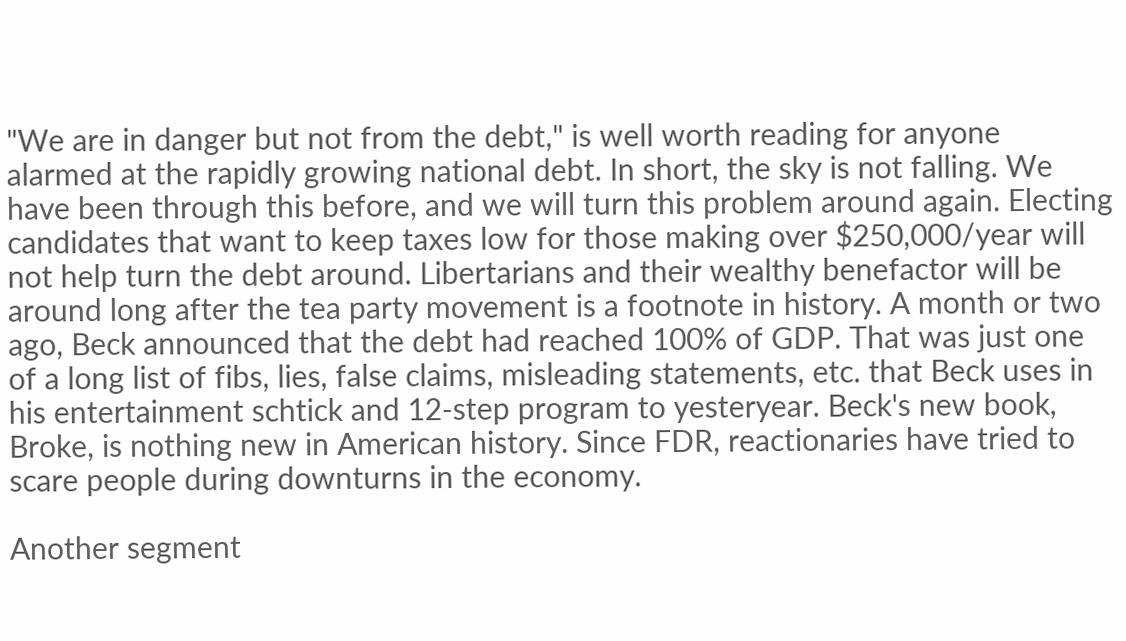"We are in danger but not from the debt," is well worth reading for anyone alarmed at the rapidly growing national debt. In short, the sky is not falling. We have been through this before, and we will turn this problem around again. Electing candidates that want to keep taxes low for those making over $250,000/year will not help turn the debt around. Libertarians and their wealthy benefactor will be around long after the tea party movement is a footnote in history. A month or two ago, Beck announced that the debt had reached 100% of GDP. That was just one of a long list of fibs, lies, false claims, misleading statements, etc. that Beck uses in his entertainment schtick and 12-step program to yesteryear. Beck's new book, Broke, is nothing new in American history. Since FDR, reactionaries have tried to scare people during downturns in the economy.

Another segment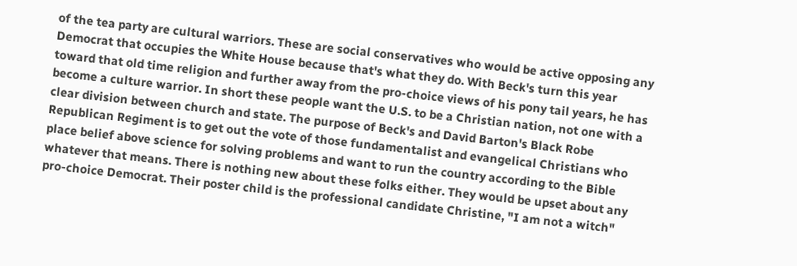of the tea party are cultural warriors. These are social conservatives who would be active opposing any Democrat that occupies the White House because that's what they do. With Beck's turn this year toward that old time religion and further away from the pro-choice views of his pony tail years, he has become a culture warrior. In short these people want the U.S. to be a Christian nation, not one with a clear division between church and state. The purpose of Beck's and David Barton's Black Robe Republican Regiment is to get out the vote of those fundamentalist and evangelical Christians who place belief above science for solving problems and want to run the country according to the Bible whatever that means. There is nothing new about these folks either. They would be upset about any pro-choice Democrat. Their poster child is the professional candidate Christine, "I am not a witch"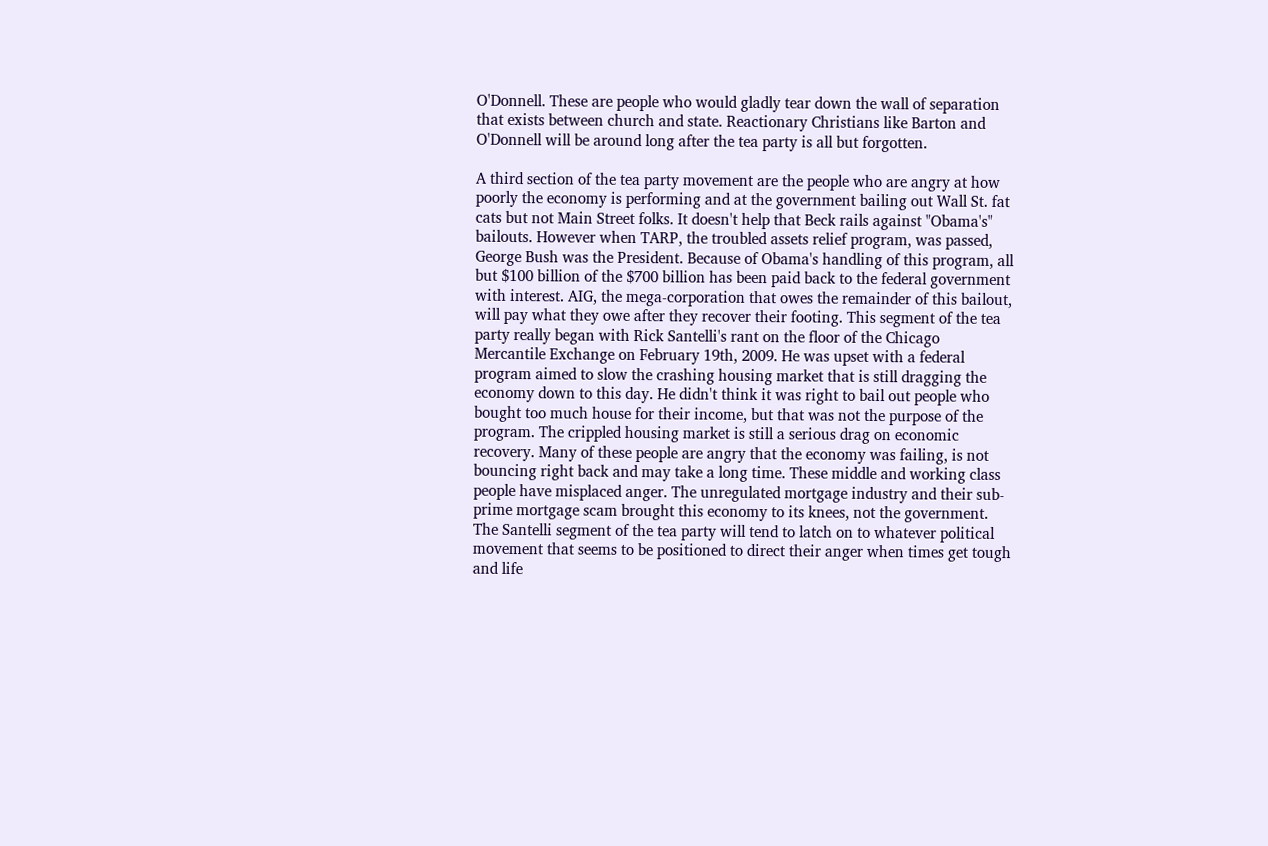O'Donnell. These are people who would gladly tear down the wall of separation that exists between church and state. Reactionary Christians like Barton and O'Donnell will be around long after the tea party is all but forgotten.

A third section of the tea party movement are the people who are angry at how poorly the economy is performing and at the government bailing out Wall St. fat cats but not Main Street folks. It doesn't help that Beck rails against "Obama's" bailouts. However when TARP, the troubled assets relief program, was passed, George Bush was the President. Because of Obama's handling of this program, all but $100 billion of the $700 billion has been paid back to the federal government with interest. AIG, the mega-corporation that owes the remainder of this bailout, will pay what they owe after they recover their footing. This segment of the tea party really began with Rick Santelli's rant on the floor of the Chicago Mercantile Exchange on February 19th, 2009. He was upset with a federal program aimed to slow the crashing housing market that is still dragging the economy down to this day. He didn't think it was right to bail out people who bought too much house for their income, but that was not the purpose of the program. The crippled housing market is still a serious drag on economic recovery. Many of these people are angry that the economy was failing, is not bouncing right back and may take a long time. These middle and working class people have misplaced anger. The unregulated mortgage industry and their sub-prime mortgage scam brought this economy to its knees, not the government. The Santelli segment of the tea party will tend to latch on to whatever political movement that seems to be positioned to direct their anger when times get tough and life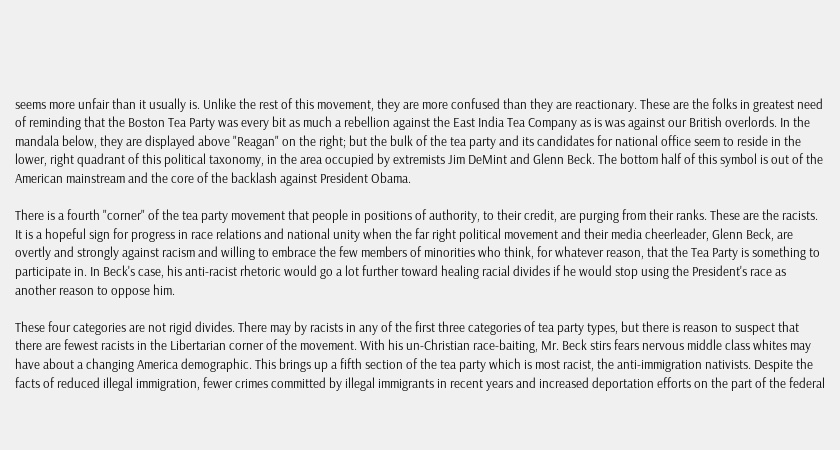seems more unfair than it usually is. Unlike the rest of this movement, they are more confused than they are reactionary. These are the folks in greatest need of reminding that the Boston Tea Party was every bit as much a rebellion against the East India Tea Company as is was against our British overlords. In the mandala below, they are displayed above "Reagan" on the right; but the bulk of the tea party and its candidates for national office seem to reside in the lower, right quadrant of this political taxonomy, in the area occupied by extremists Jim DeMint and Glenn Beck. The bottom half of this symbol is out of the American mainstream and the core of the backlash against President Obama.

There is a fourth "corner" of the tea party movement that people in positions of authority, to their credit, are purging from their ranks. These are the racists. It is a hopeful sign for progress in race relations and national unity when the far right political movement and their media cheerleader, Glenn Beck, are overtly and strongly against racism and willing to embrace the few members of minorities who think, for whatever reason, that the Tea Party is something to participate in. In Beck's case, his anti-racist rhetoric would go a lot further toward healing racial divides if he would stop using the President's race as another reason to oppose him.

These four categories are not rigid divides. There may by racists in any of the first three categories of tea party types, but there is reason to suspect that there are fewest racists in the Libertarian corner of the movement. With his un-Christian race-baiting, Mr. Beck stirs fears nervous middle class whites may have about a changing America demographic. This brings up a fifth section of the tea party which is most racist, the anti-immigration nativists. Despite the facts of reduced illegal immigration, fewer crimes committed by illegal immigrants in recent years and increased deportation efforts on the part of the federal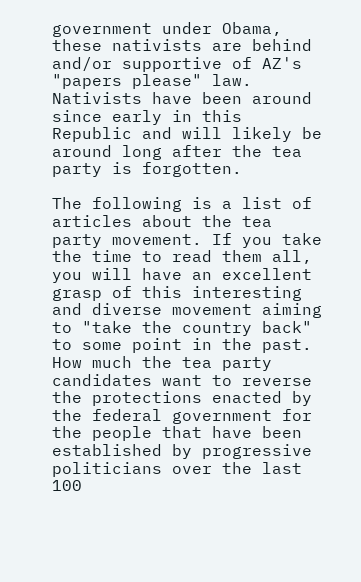government under Obama, these nativists are behind and/or supportive of AZ's "papers please" law. Nativists have been around since early in this Republic and will likely be around long after the tea party is forgotten.

The following is a list of articles about the tea party movement. If you take the time to read them all, you will have an excellent grasp of this interesting and diverse movement aiming to "take the country back" to some point in the past. How much the tea party candidates want to reverse the protections enacted by the federal government for the people that have been established by progressive politicians over the last 100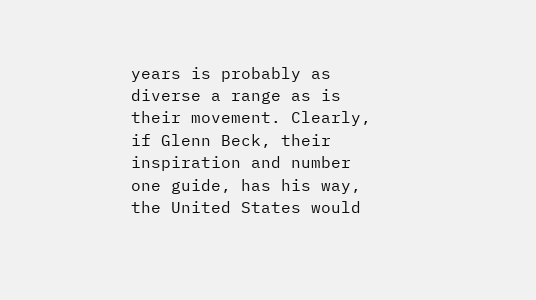years is probably as diverse a range as is their movement. Clearly, if Glenn Beck, their inspiration and number one guide, has his way, the United States would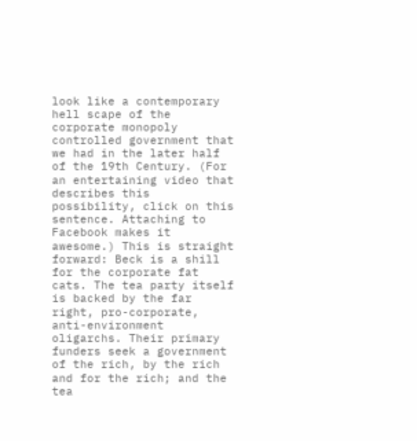look like a contemporary hell scape of the corporate monopoly controlled government that we had in the later half of the 19th Century. (For an entertaining video that describes this possibility, click on this sentence. Attaching to Facebook makes it awesome.) This is straight forward: Beck is a shill for the corporate fat cats. The tea party itself is backed by the far right, pro-corporate, anti-environment oligarchs. Their primary funders seek a government of the rich, by the rich and for the rich; and the tea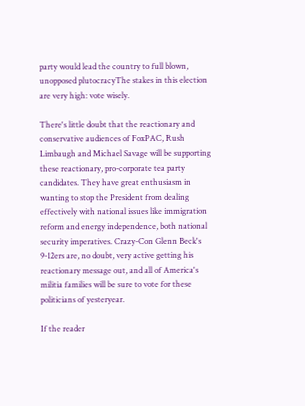party would lead the country to full blown, unopposed plutocracyThe stakes in this election are very high: vote wisely.

There's little doubt that the reactionary and conservative audiences of FoxPAC, Rush Limbaugh and Michael Savage will be supporting these reactionary, pro-corporate tea party candidates. They have great enthusiasm in wanting to stop the President from dealing effectively with national issues like immigration reform and energy independence, both national security imperatives. Crazy-Con Glenn Beck's 9-12ers are, no doubt, very active getting his reactionary message out, and all of America's militia families will be sure to vote for these politicians of yesteryear.

If the reader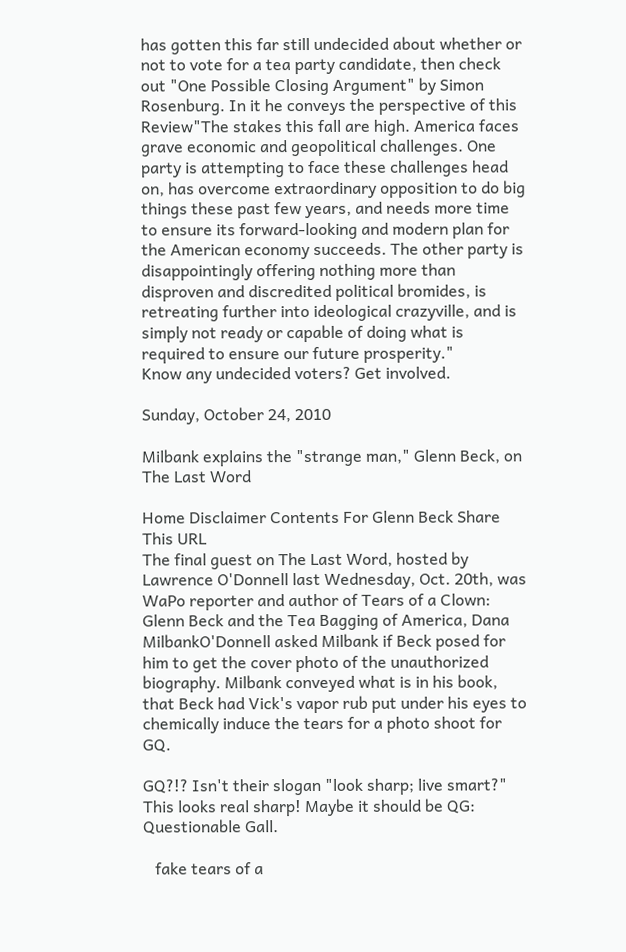has gotten this far still undecided about whether or not to vote for a tea party candidate, then check out "One Possible Closing Argument" by Simon Rosenburg. In it he conveys the perspective of this Review"The stakes this fall are high. America faces grave economic and geopolitical challenges. One party is attempting to face these challenges head on, has overcome extraordinary opposition to do big things these past few years, and needs more time to ensure its forward-looking and modern plan for the American economy succeeds. The other party is disappointingly offering nothing more than disproven and discredited political bromides, is retreating further into ideological crazyville, and is simply not ready or capable of doing what is required to ensure our future prosperity."
Know any undecided voters? Get involved.

Sunday, October 24, 2010

Milbank explains the "strange man," Glenn Beck, on The Last Word

Home Disclaimer Contents For Glenn Beck Share This URL
The final guest on The Last Word, hosted by Lawrence O'Donnell last Wednesday, Oct. 20th, was WaPo reporter and author of Tears of a Clown: Glenn Beck and the Tea Bagging of America, Dana MilbankO'Donnell asked Milbank if Beck posed for him to get the cover photo of the unauthorized biography. Milbank conveyed what is in his book, that Beck had Vick's vapor rub put under his eyes to chemically induce the tears for a photo shoot for GQ.

GQ?!? Isn't their slogan "look sharp; live smart?"  This looks real sharp! Maybe it should be QG: Questionable Gall.

   fake tears of a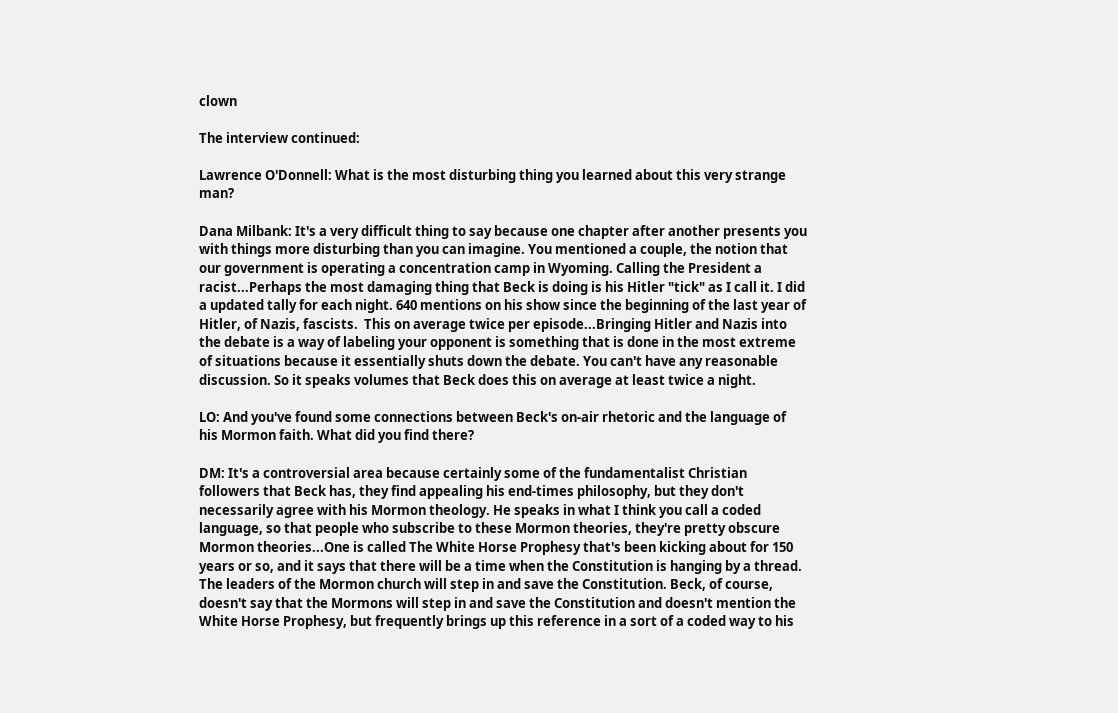clown

The interview continued:

Lawrence O'Donnell: What is the most disturbing thing you learned about this very strange man?

Dana Milbank: It's a very difficult thing to say because one chapter after another presents you with things more disturbing than you can imagine. You mentioned a couple, the notion that our government is operating a concentration camp in Wyoming. Calling the President a racist...Perhaps the most damaging thing that Beck is doing is his Hitler "tick" as I call it. I did a updated tally for each night. 640 mentions on his show since the beginning of the last year of Hitler, of Nazis, fascists.  This on average twice per episode...Bringing Hitler and Nazis into the debate is a way of labeling your opponent is something that is done in the most extreme of situations because it essentially shuts down the debate. You can't have any reasonable discussion. So it speaks volumes that Beck does this on average at least twice a night.

LO: And you've found some connections between Beck's on-air rhetoric and the language of his Mormon faith. What did you find there?

DM: It's a controversial area because certainly some of the fundamentalist Christian followers that Beck has, they find appealing his end-times philosophy, but they don't necessarily agree with his Mormon theology. He speaks in what I think you call a coded language, so that people who subscribe to these Mormon theories, they're pretty obscure Mormon theories...One is called The White Horse Prophesy that's been kicking about for 150 years or so, and it says that there will be a time when the Constitution is hanging by a thread. The leaders of the Mormon church will step in and save the Constitution. Beck, of course, doesn't say that the Mormons will step in and save the Constitution and doesn't mention the White Horse Prophesy, but frequently brings up this reference in a sort of a coded way to his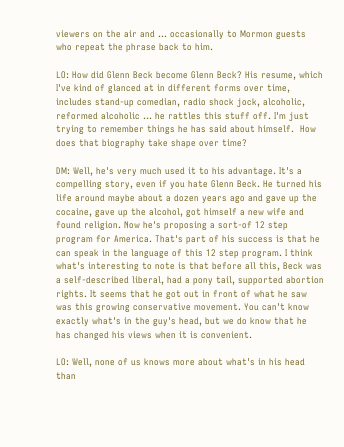viewers on the air and ... occasionally to Mormon guests who repeat the phrase back to him.

LO: How did Glenn Beck become Glenn Beck? His resume, which I've kind of glanced at in different forms over time, includes stand-up comedian, radio shock jock, alcoholic, reformed alcoholic ... he rattles this stuff off. I'm just trying to remember things he has said about himself.  How does that biography take shape over time?

DM: Well, he's very much used it to his advantage. It's a compelling story, even if you hate Glenn Beck. He turned his life around maybe about a dozen years ago and gave up the cocaine, gave up the alcohol, got himself a new wife and found religion. Now he's proposing a sort-of 12 step program for America. That's part of his success is that he can speak in the language of this 12 step program. I think what's interesting to note is that before all this, Beck was a self-described liberal, had a pony tail, supported abortion rights. It seems that he got out in front of what he saw was this growing conservative movement. You can't know exactly what's in the guy's head, but we do know that he has changed his views when it is convenient.

LO: Well, none of us knows more about what's in his head than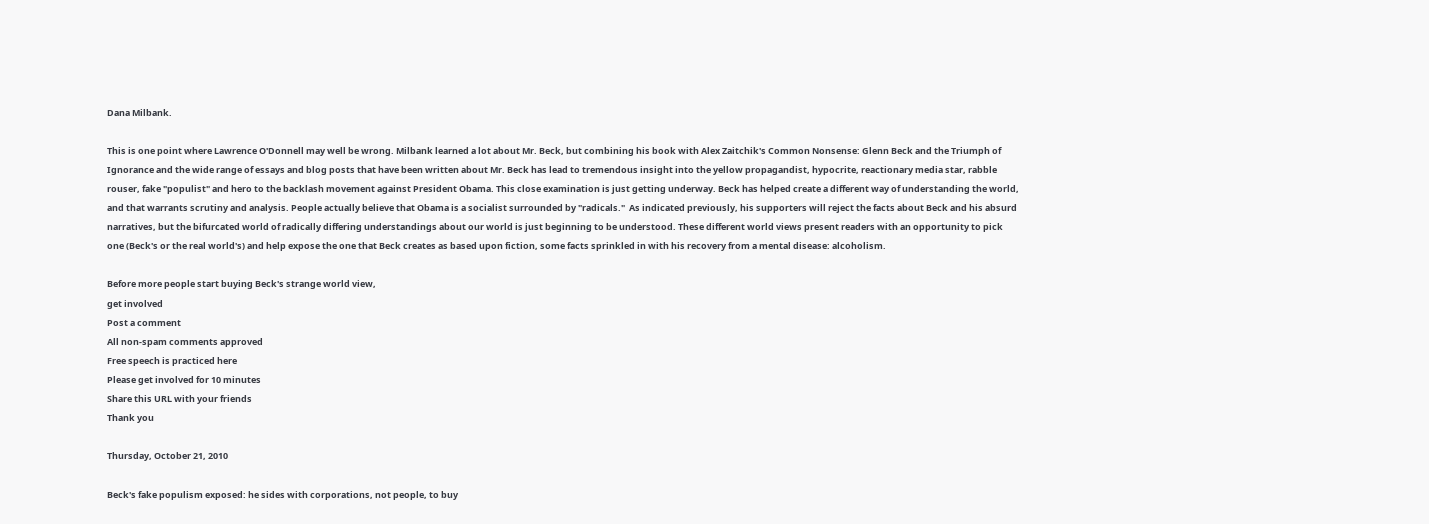Dana Milbank.

This is one point where Lawrence O'Donnell may well be wrong. Milbank learned a lot about Mr. Beck, but combining his book with Alex Zaitchik's Common Nonsense: Glenn Beck and the Triumph of Ignorance and the wide range of essays and blog posts that have been written about Mr. Beck has lead to tremendous insight into the yellow propagandist, hypocrite, reactionary media star, rabble rouser, fake "populist" and hero to the backlash movement against President Obama. This close examination is just getting underway. Beck has helped create a different way of understanding the world, and that warrants scrutiny and analysis. People actually believe that Obama is a socialist surrounded by "radicals."  As indicated previously, his supporters will reject the facts about Beck and his absurd narratives, but the bifurcated world of radically differing understandings about our world is just beginning to be understood. These different world views present readers with an opportunity to pick one (Beck's or the real world's) and help expose the one that Beck creates as based upon fiction, some facts sprinkled in with his recovery from a mental disease: alcoholism.

Before more people start buying Beck's strange world view,
get involved
Post a comment
All non-spam comments approved
Free speech is practiced here
Please get involved for 10 minutes
Share this URL with your friends
Thank you

Thursday, October 21, 2010

Beck's fake populism exposed: he sides with corporations, not people, to buy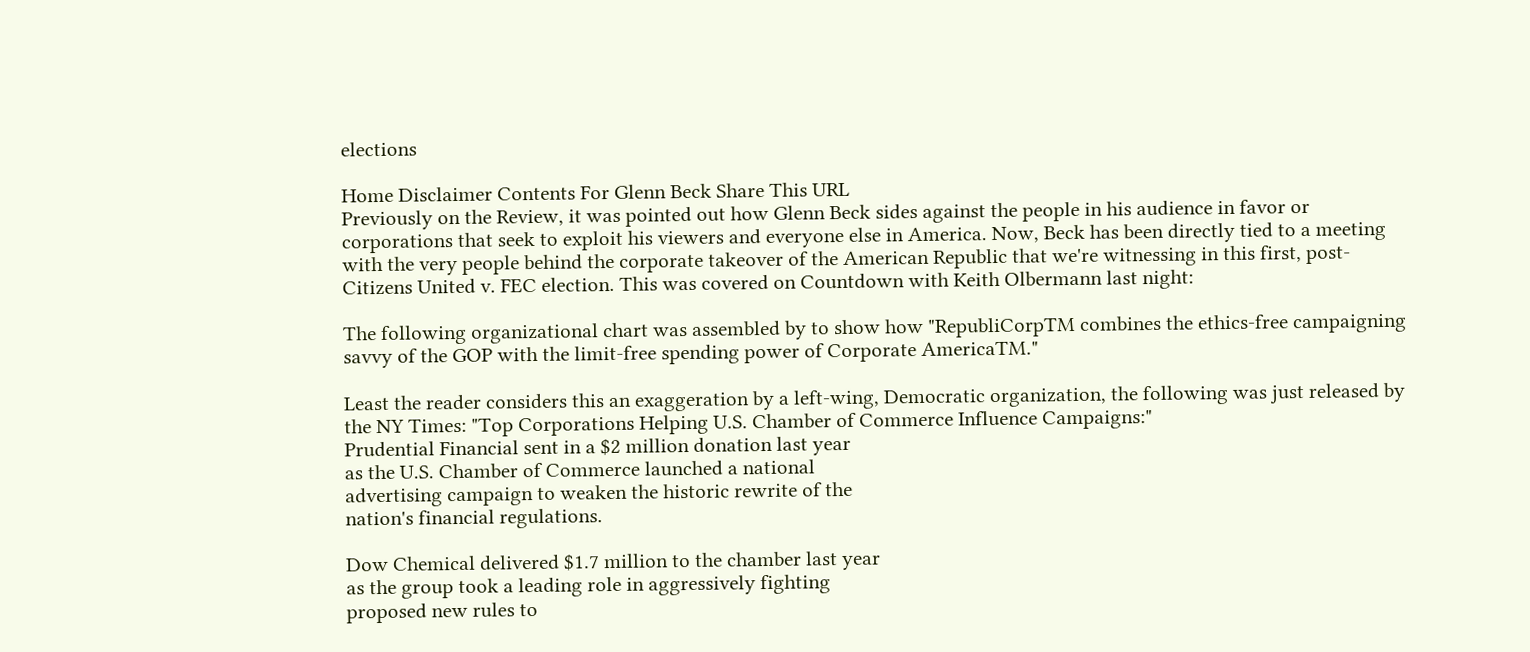elections

Home Disclaimer Contents For Glenn Beck Share This URL
Previously on the Review, it was pointed out how Glenn Beck sides against the people in his audience in favor or corporations that seek to exploit his viewers and everyone else in America. Now, Beck has been directly tied to a meeting with the very people behind the corporate takeover of the American Republic that we're witnessing in this first, post-Citizens United v. FEC election. This was covered on Countdown with Keith Olbermann last night:

The following organizational chart was assembled by to show how "RepubliCorpTM combines the ethics-free campaigning savvy of the GOP with the limit-free spending power of Corporate AmericaTM."

Least the reader considers this an exaggeration by a left-wing, Democratic organization, the following was just released by the NY Times: "Top Corporations Helping U.S. Chamber of Commerce Influence Campaigns:"
Prudential Financial sent in a $2 million donation last year
as the U.S. Chamber of Commerce launched a national
advertising campaign to weaken the historic rewrite of the
nation's financial regulations.

Dow Chemical delivered $1.7 million to the chamber last year
as the group took a leading role in aggressively fighting
proposed new rules to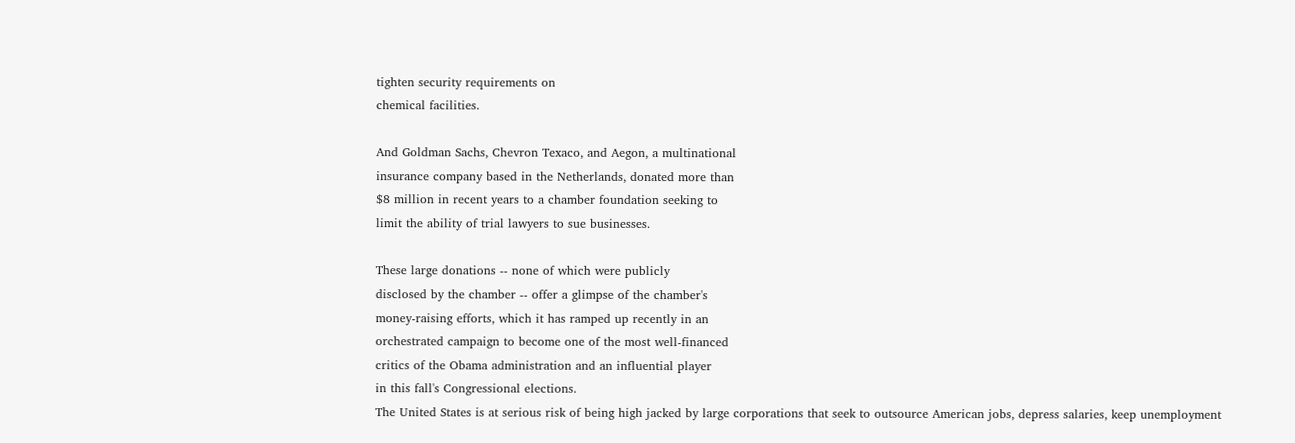tighten security requirements on
chemical facilities.

And Goldman Sachs, Chevron Texaco, and Aegon, a multinational
insurance company based in the Netherlands, donated more than
$8 million in recent years to a chamber foundation seeking to
limit the ability of trial lawyers to sue businesses.

These large donations -- none of which were publicly
disclosed by the chamber -- offer a glimpse of the chamber's
money-raising efforts, which it has ramped up recently in an
orchestrated campaign to become one of the most well-financed
critics of the Obama administration and an influential player
in this fall's Congressional elections.
The United States is at serious risk of being high jacked by large corporations that seek to outsource American jobs, depress salaries, keep unemployment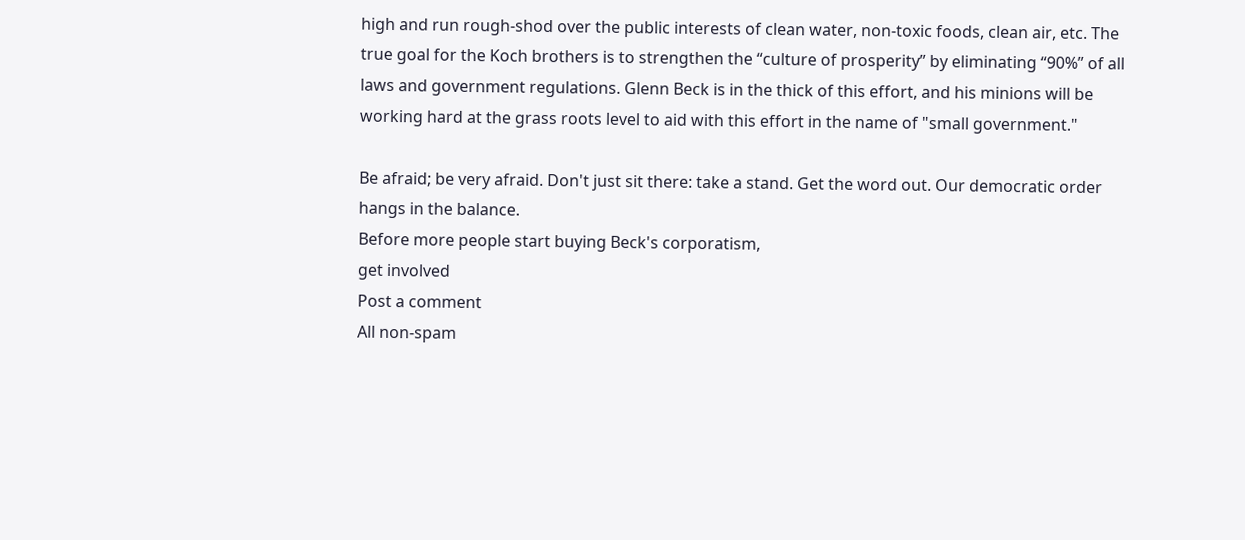high and run rough-shod over the public interests of clean water, non-toxic foods, clean air, etc. The true goal for the Koch brothers is to strengthen the “culture of prosperity” by eliminating “90%” of all laws and government regulations. Glenn Beck is in the thick of this effort, and his minions will be working hard at the grass roots level to aid with this effort in the name of "small government."

Be afraid; be very afraid. Don't just sit there: take a stand. Get the word out. Our democratic order hangs in the balance.
Before more people start buying Beck's corporatism,
get involved
Post a comment
All non-spam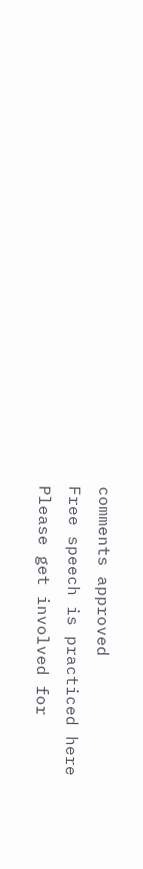comments approved
Free speech is practiced here
Please get involved for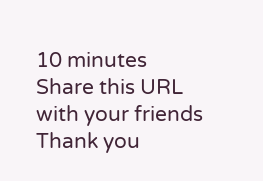10 minutes
Share this URL with your friends
Thank you